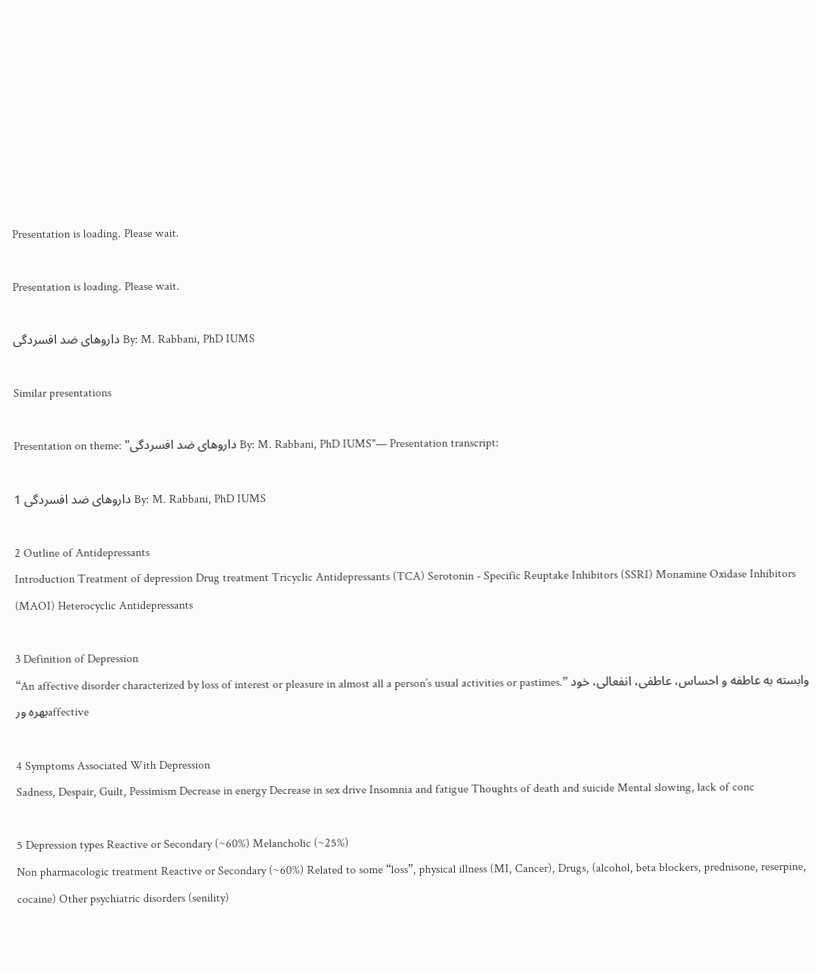Presentation is loading. Please wait.

Presentation is loading. Please wait.

داروهای ضد افسردگی By: M. Rabbani, PhD IUMS

Similar presentations

Presentation on theme: "داروهای ضد افسردگی By: M. Rabbani, PhD IUMS"— Presentation transcript:

1 داروهای ضد افسردگی By: M. Rabbani, PhD IUMS

2 Outline of Antidepressants
Introduction Treatment of depression Drug treatment Tricyclic Antidepressants (TCA) Serotonin - Specific Reuptake Inhibitors (SSRI) Monamine Oxidase Inhibitors (MAOI) Heterocyclic Antidepressants

3 Definition of Depression
“An affective disorder characterized by loss of interest or pleasure in almost all a person’s usual activities or pastimes.” وابسته به عاطفه و احساس، عاطفی، انفعالی، خود بهره ورaffective

4 Symptoms Associated With Depression
Sadness, Despair, Guilt, Pessimism Decrease in energy Decrease in sex drive Insomnia and fatigue Thoughts of death and suicide Mental slowing, lack of conc

5 Depression types Reactive or Secondary (~60%) Melancholic (~25%)
Non pharmacologic treatment Reactive or Secondary (~60%) Related to some “loss”, physical illness (MI, Cancer), Drugs, (alcohol, beta blockers, prednisone, reserpine, cocaine) Other psychiatric disorders (senility)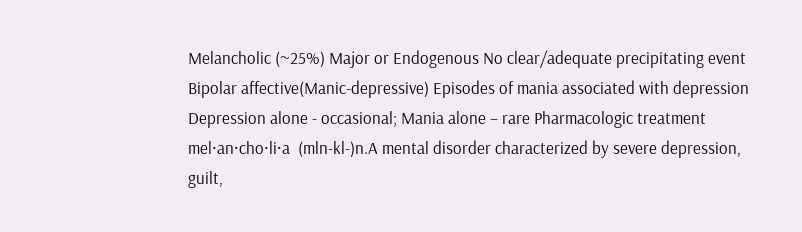Melancholic (~25%) Major or Endogenous No clear/adequate precipitating event Bipolar affective(Manic-depressive) Episodes of mania associated with depression Depression alone - occasional; Mania alone – rare Pharmacologic treatment mel·an·cho·li·a  (mln-kl-)n.A mental disorder characterized by severe depression, guilt,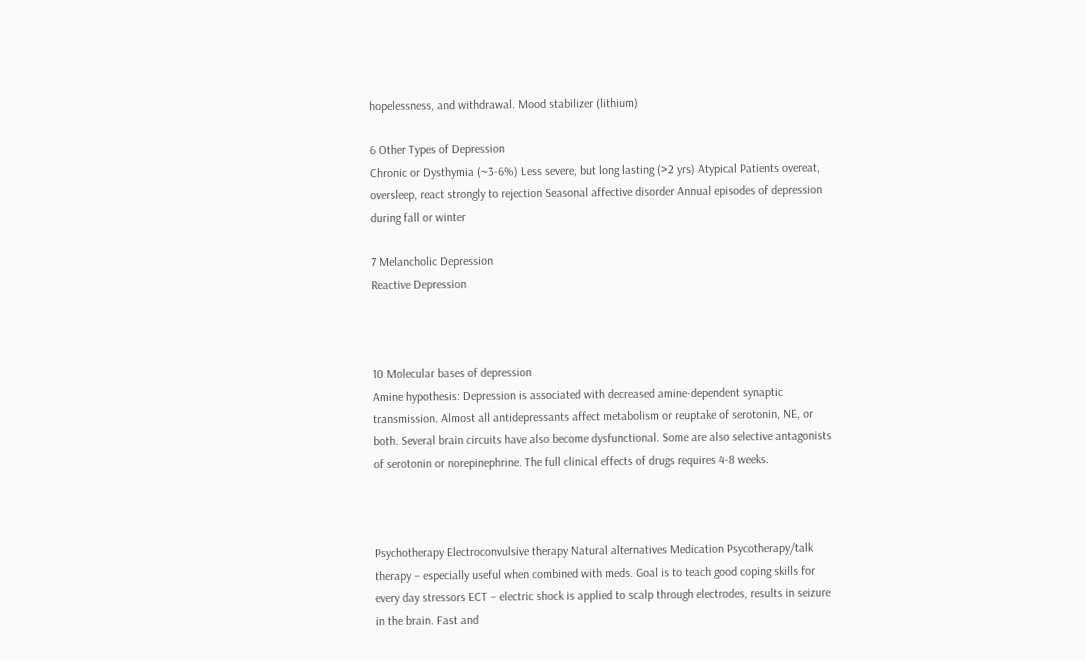hopelessness, and withdrawal. Mood stabilizer (lithium)

6 Other Types of Depression
Chronic or Dysthymia (~3-6%) Less severe, but long lasting (>2 yrs) Atypical Patients overeat, oversleep, react strongly to rejection Seasonal affective disorder Annual episodes of depression during fall or winter

7 Melancholic Depression
Reactive Depression



10 Molecular bases of depression
Amine hypothesis: Depression is associated with decreased amine-dependent synaptic transmission. Almost all antidepressants affect metabolism or reuptake of serotonin, NE, or both. Several brain circuits have also become dysfunctional. Some are also selective antagonists of serotonin or norepinephrine. The full clinical effects of drugs requires 4-8 weeks.



Psychotherapy Electroconvulsive therapy Natural alternatives Medication Psycotherapy/talk therapy – especially useful when combined with meds. Goal is to teach good coping skills for every day stressors ECT – electric shock is applied to scalp through electrodes, results in seizure in the brain. Fast and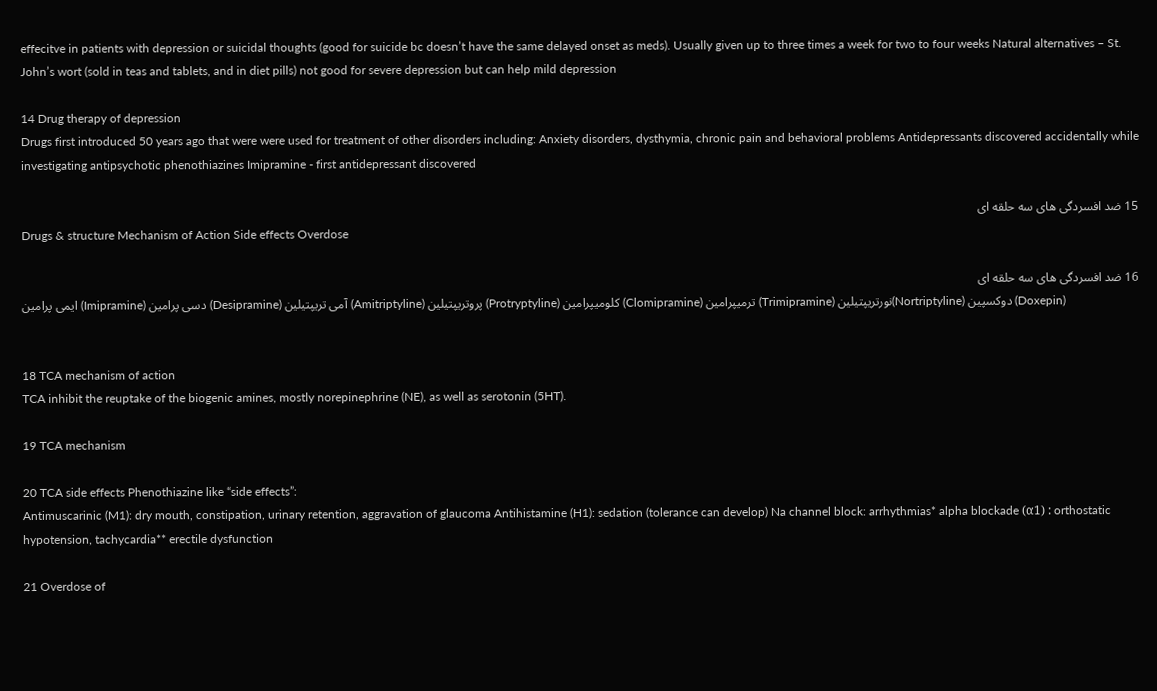effecitve in patients with depression or suicidal thoughts (good for suicide bc doesn’t have the same delayed onset as meds). Usually given up to three times a week for two to four weeks Natural alternatives – St. John’s wort (sold in teas and tablets, and in diet pills) not good for severe depression but can help mild depression

14 Drug therapy of depression
Drugs first introduced 50 years ago that were were used for treatment of other disorders including: Anxiety disorders, dysthymia, chronic pain and behavioral problems Antidepressants discovered accidentally while investigating antipsychotic phenothiazines Imipramine - first antidepressant discovered

15 ضد افسردگی های سه حلقه ای
Drugs & structure Mechanism of Action Side effects Overdose

16 ضد افسردگی های سه حلقه ای
ایمی پرامین (Imipramine) دسی پرامین (Desipramine) آمی تریپتیلین (Amitriptyline) پروتریپتیلین (Protryptyline) کلومیپرامین (Clomipramine) ترمیپرامین (Trimipramine) نورتریپتیلین(Nortriptyline) دوکسپین (Doxepin)


18 TCA mechanism of action
TCA inhibit the reuptake of the biogenic amines, mostly norepinephrine (NE), as well as serotonin (5HT).

19 TCA mechanism

20 TCA side effects Phenothiazine like “side effects”:
Antimuscarinic (M1): dry mouth, constipation, urinary retention, aggravation of glaucoma Antihistamine (H1): sedation (tolerance can develop) Na channel block: arrhythmias* alpha blockade (α1) : orthostatic hypotension, tachycardia** erectile dysfunction

21 Overdose of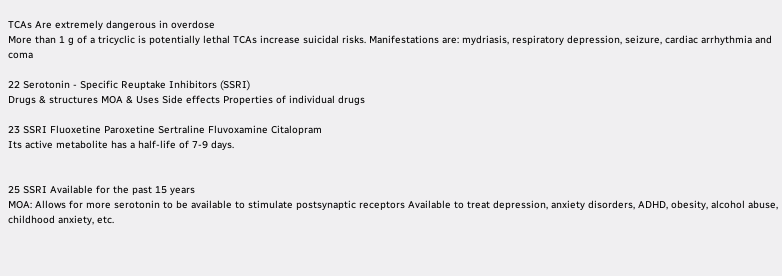TCAs Are extremely dangerous in overdose
More than 1 g of a tricyclic is potentially lethal TCAs increase suicidal risks. Manifestations are: mydriasis, respiratory depression, seizure, cardiac arrhythmia and coma

22 Serotonin - Specific Reuptake Inhibitors (SSRI)
Drugs & structures MOA & Uses Side effects Properties of individual drugs

23 SSRI Fluoxetine Paroxetine Sertraline Fluvoxamine Citalopram
Its active metabolite has a half-life of 7-9 days.


25 SSRI Available for the past 15 years
MOA: Allows for more serotonin to be available to stimulate postsynaptic receptors Available to treat depression, anxiety disorders, ADHD, obesity, alcohol abuse, childhood anxiety, etc.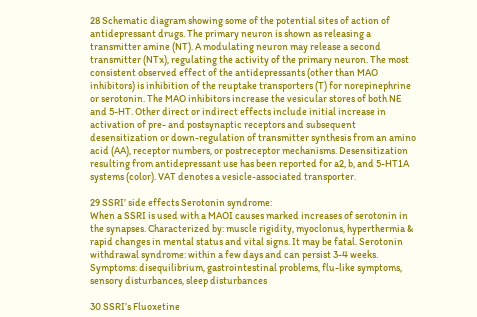28 Schematic diagram showing some of the potential sites of action of antidepressant drugs. The primary neuron is shown as releasing a transmitter amine (NT). A modulating neuron may release a second transmitter (NTx), regulating the activity of the primary neuron. The most consistent observed effect of the antidepressants (other than MAO inhibitors) is inhibition of the reuptake transporters (T) for norepinephrine or serotonin. The MAO inhibitors increase the vesicular stores of both NE and 5-HT. Other direct or indirect effects include initial increase in activation of pre- and postsynaptic receptors and subsequent desensitization or down-regulation of transmitter synthesis from an amino acid (AA), receptor numbers, or postreceptor mechanisms. Desensitization resulting from antidepressant use has been reported for a2, b, and 5-HT1A systems (color). VAT denotes a vesicle-associated transporter.

29 SSRI’ side effects Serotonin syndrome:
When a SSRI is used with a MAOI causes marked increases of serotonin in the synapses. Characterized by: muscle rigidity, myoclonus, hyperthermia & rapid changes in mental status and vital signs. It may be fatal. Serotonin withdrawal syndrome: within a few days and can persist 3-4 weeks. Symptoms: disequilibrium, gastrointestinal problems, flu-like symptoms, sensory disturbances, sleep disturbances

30 SSRI’s Fluoxetine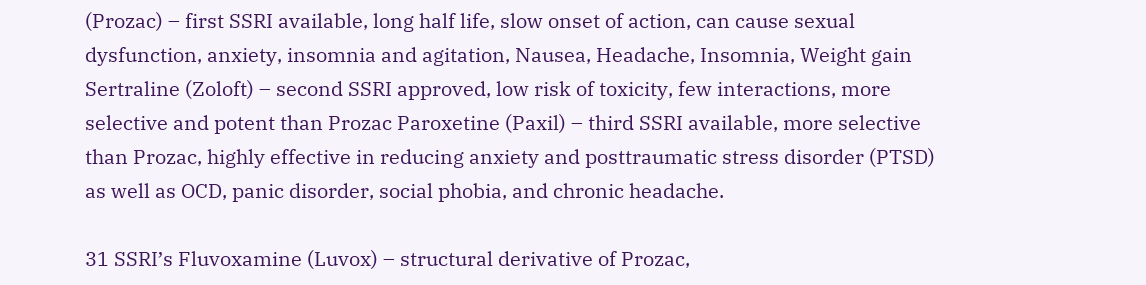(Prozac) – first SSRI available, long half life, slow onset of action, can cause sexual dysfunction, anxiety, insomnia and agitation, Nausea, Headache, Insomnia, Weight gain Sertraline (Zoloft) – second SSRI approved, low risk of toxicity, few interactions, more selective and potent than Prozac Paroxetine (Paxil) – third SSRI available, more selective than Prozac, highly effective in reducing anxiety and posttraumatic stress disorder (PTSD) as well as OCD, panic disorder, social phobia, and chronic headache.

31 SSRI’s Fluvoxamine (Luvox) – structural derivative of Prozac,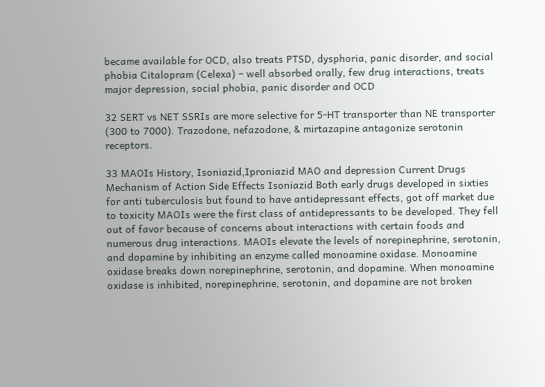became available for OCD, also treats PTSD, dysphoria, panic disorder, and social phobia Citalopram (Celexa) – well absorbed orally, few drug interactions, treats major depression, social phobia, panic disorder and OCD

32 SERT vs NET SSRIs are more selective for 5-HT transporter than NE transporter (300 to 7000). Trazodone, nefazodone, & mirtazapine antagonize serotonin receptors.

33 MAOIs History, Isoniazid,Iproniazid MAO and depression Current Drugs
Mechanism of Action Side Effects Isoniazid Both early drugs developed in sixties for anti tuberculosis but found to have antidepressant effects, got off market due to toxicity MAOIs were the first class of antidepressants to be developed. They fell out of favor because of concerns about interactions with certain foods and numerous drug interactions. MAOIs elevate the levels of norepinephrine, serotonin, and dopamine by inhibiting an enzyme called monoamine oxidase. Monoamine oxidase breaks down norepinephrine, serotonin, and dopamine. When monoamine oxidase is inhibited, norepinephrine, serotonin, and dopamine are not broken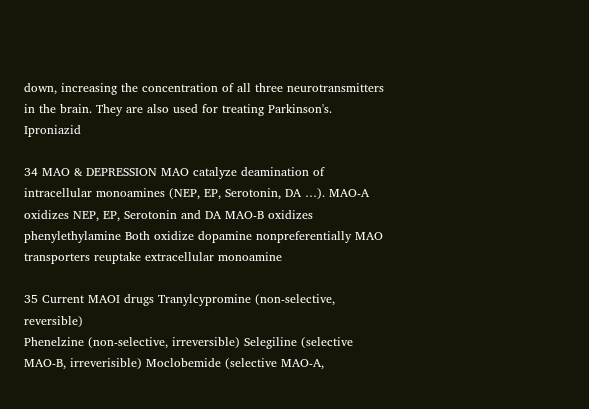down, increasing the concentration of all three neurotransmitters in the brain. They are also used for treating Parkinson's. Iproniazid

34 MAO & DEPRESSION MAO catalyze deamination of intracellular monoamines (NEP, EP, Serotonin, DA …). MAO-A oxidizes NEP, EP, Serotonin and DA MAO-B oxidizes phenylethylamine Both oxidize dopamine nonpreferentially MAO transporters reuptake extracellular monoamine

35 Current MAOI drugs Tranylcypromine (non-selective, reversible)
Phenelzine (non-selective, irreversible) Selegiline (selective MAO-B, irreverisible) Moclobemide (selective MAO-A,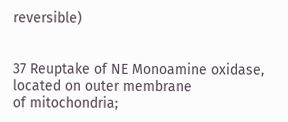reversible)


37 Reuptake of NE Monoamine oxidase, located on outer membrane
of mitochondria;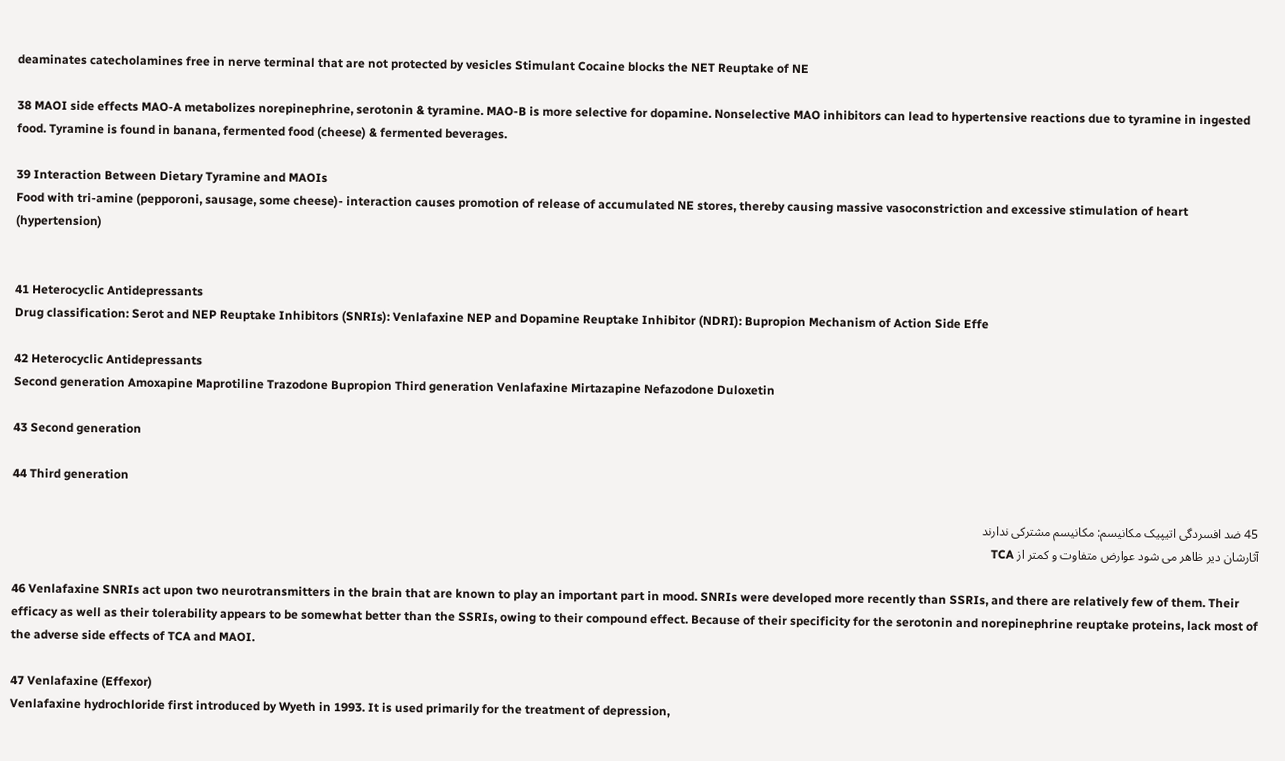deaminates catecholamines free in nerve terminal that are not protected by vesicles Stimulant Cocaine blocks the NET Reuptake of NE

38 MAOI side effects MAO-A metabolizes norepinephrine, serotonin & tyramine. MAO-B is more selective for dopamine. Nonselective MAO inhibitors can lead to hypertensive reactions due to tyramine in ingested food. Tyramine is found in banana, fermented food (cheese) & fermented beverages.

39 Interaction Between Dietary Tyramine and MAOIs
Food with tri-amine (pepporoni, sausage, some cheese)- interaction causes promotion of release of accumulated NE stores, thereby causing massive vasoconstriction and excessive stimulation of heart (hypertension)


41 Heterocyclic Antidepressants
Drug classification: Serot and NEP Reuptake Inhibitors (SNRIs): Venlafaxine NEP and Dopamine Reuptake Inhibitor (NDRI): Bupropion Mechanism of Action Side Effe

42 Heterocyclic Antidepressants
Second generation Amoxapine Maprotiline Trazodone Bupropion Third generation Venlafaxine Mirtazapine Nefazodone Duloxetin

43 Second generation

44 Third generation

45 ضد افسردگی اتیپیک مکانیسم: مکانیسم مشترکی ندارند
آثارشان دیر ظاهر می شود عوارض متفاوت و کمتر از TCA

46 Venlafaxine SNRIs act upon two neurotransmitters in the brain that are known to play an important part in mood. SNRIs were developed more recently than SSRIs, and there are relatively few of them. Their efficacy as well as their tolerability appears to be somewhat better than the SSRIs, owing to their compound effect. Because of their specificity for the serotonin and norepinephrine reuptake proteins, lack most of the adverse side effects of TCA and MAOI.

47 Venlafaxine (Effexor)
Venlafaxine hydrochloride first introduced by Wyeth in 1993. It is used primarily for the treatment of depression,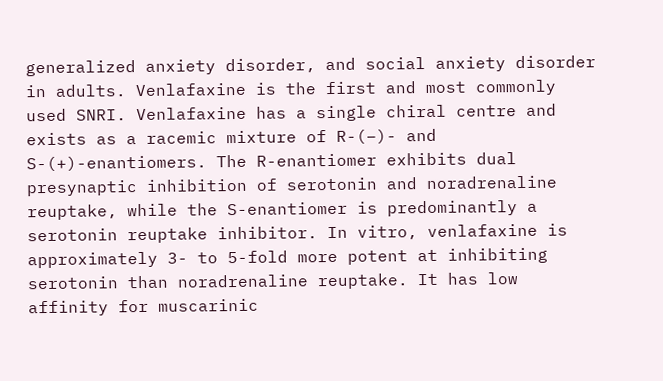generalized anxiety disorder, and social anxiety disorder in adults. Venlafaxine is the first and most commonly used SNRI. Venlafaxine has a single chiral centre and exists as a racemic mixture of R-(–)- and S-(+)-enantiomers. The R-enantiomer exhibits dual presynaptic inhibition of serotonin and noradrenaline reuptake, while the S-enantiomer is predominantly a serotonin reuptake inhibitor. In vitro, venlafaxine is approximately 3- to 5-fold more potent at inhibiting serotonin than noradrenaline reuptake. It has low affinity for muscarinic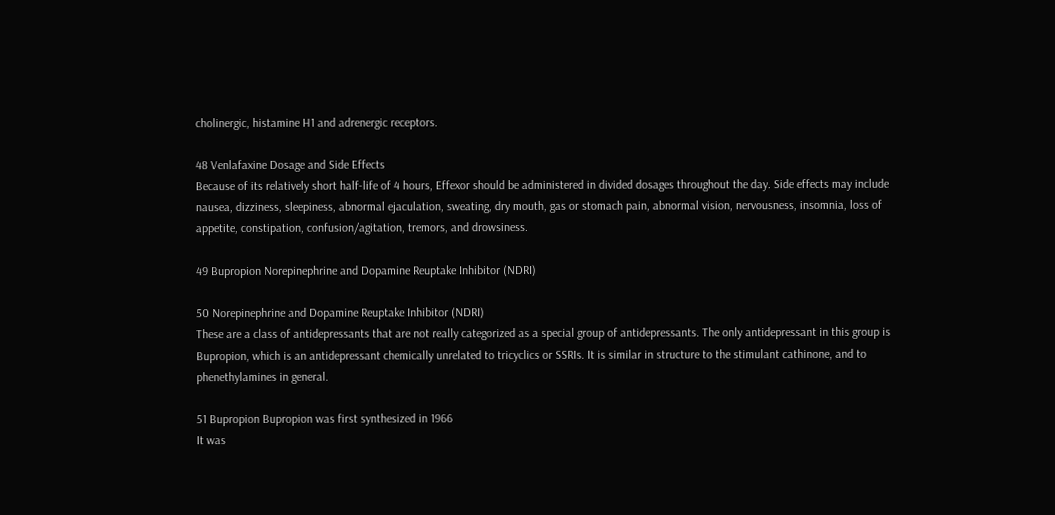cholinergic, histamine H1 and adrenergic receptors.

48 Venlafaxine Dosage and Side Effects
Because of its relatively short half-life of 4 hours, Effexor should be administered in divided dosages throughout the day. Side effects may include nausea, dizziness, sleepiness, abnormal ejaculation, sweating, dry mouth, gas or stomach pain, abnormal vision, nervousness, insomnia, loss of appetite, constipation, confusion/agitation, tremors, and drowsiness.

49 Bupropion Norepinephrine and Dopamine Reuptake Inhibitor (NDRI)

50 Norepinephrine and Dopamine Reuptake Inhibitor (NDRI)
These are a class of antidepressants that are not really categorized as a special group of antidepressants. The only antidepressant in this group is Bupropion, which is an antidepressant chemically unrelated to tricyclics or SSRIs. It is similar in structure to the stimulant cathinone, and to phenethylamines in general.

51 Bupropion Bupropion was first synthesized in 1966
It was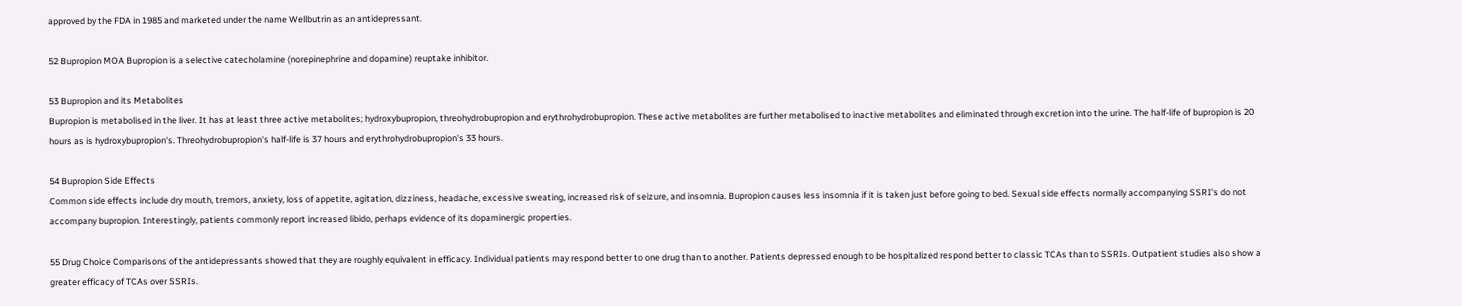approved by the FDA in 1985 and marketed under the name Wellbutrin as an antidepressant.

52 Bupropion MOA Bupropion is a selective catecholamine (norepinephrine and dopamine) reuptake inhibitor.

53 Bupropion and its Metabolites
Bupropion is metabolised in the liver. It has at least three active metabolites; hydroxybupropion, threohydrobupropion and erythrohydrobupropion. These active metabolites are further metabolised to inactive metabolites and eliminated through excretion into the urine. The half-life of bupropion is 20 hours as is hydroxybupropion's. Threohydrobupropion's half-life is 37 hours and erythrohydrobupropion's 33 hours.

54 Bupropion Side Effects
Common side effects include dry mouth, tremors, anxiety, loss of appetite, agitation, dizziness, headache, excessive sweating, increased risk of seizure, and insomnia. Bupropion causes less insomnia if it is taken just before going to bed. Sexual side effects normally accompanying SSRI's do not accompany bupropion. Interestingly, patients commonly report increased libido, perhaps evidence of its dopaminergic properties.

55 Drug Choice Comparisons of the antidepressants showed that they are roughly equivalent in efficacy. Individual patients may respond better to one drug than to another. Patients depressed enough to be hospitalized respond better to classic TCAs than to SSRIs. Outpatient studies also show a greater efficacy of TCAs over SSRIs.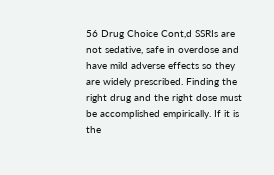56 Drug Choice Cont,d SSRIs are not sedative, safe in overdose and have mild adverse effects so they are widely prescribed. Finding the right drug and the right dose must be accomplished empirically. If it is the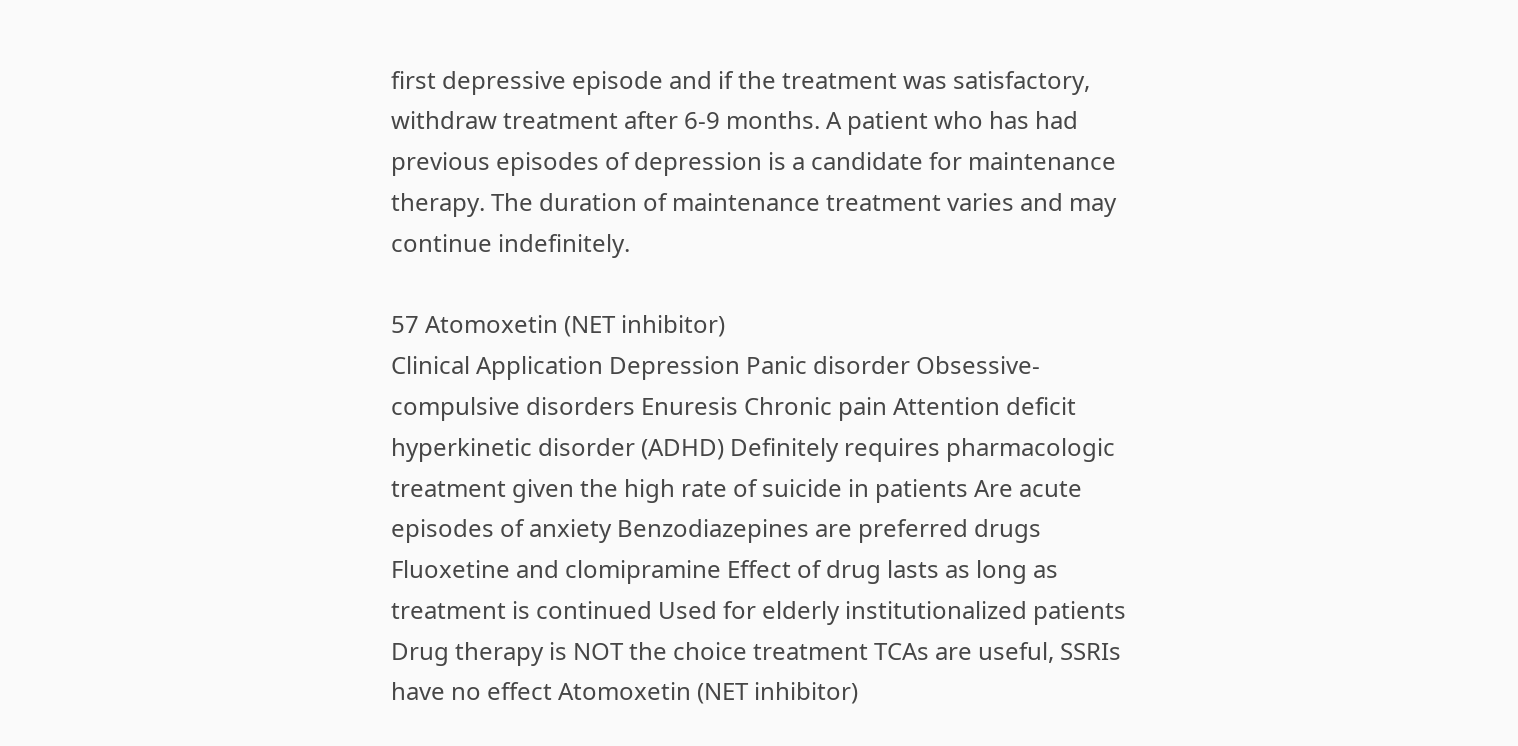first depressive episode and if the treatment was satisfactory, withdraw treatment after 6-9 months. A patient who has had previous episodes of depression is a candidate for maintenance therapy. The duration of maintenance treatment varies and may continue indefinitely.

57 Atomoxetin (NET inhibitor)
Clinical Application Depression Panic disorder Obsessive-compulsive disorders Enuresis Chronic pain Attention deficit hyperkinetic disorder (ADHD) Definitely requires pharmacologic treatment given the high rate of suicide in patients Are acute episodes of anxiety Benzodiazepines are preferred drugs Fluoxetine and clomipramine Effect of drug lasts as long as treatment is continued Used for elderly institutionalized patients Drug therapy is NOT the choice treatment TCAs are useful, SSRIs have no effect Atomoxetin (NET inhibitor)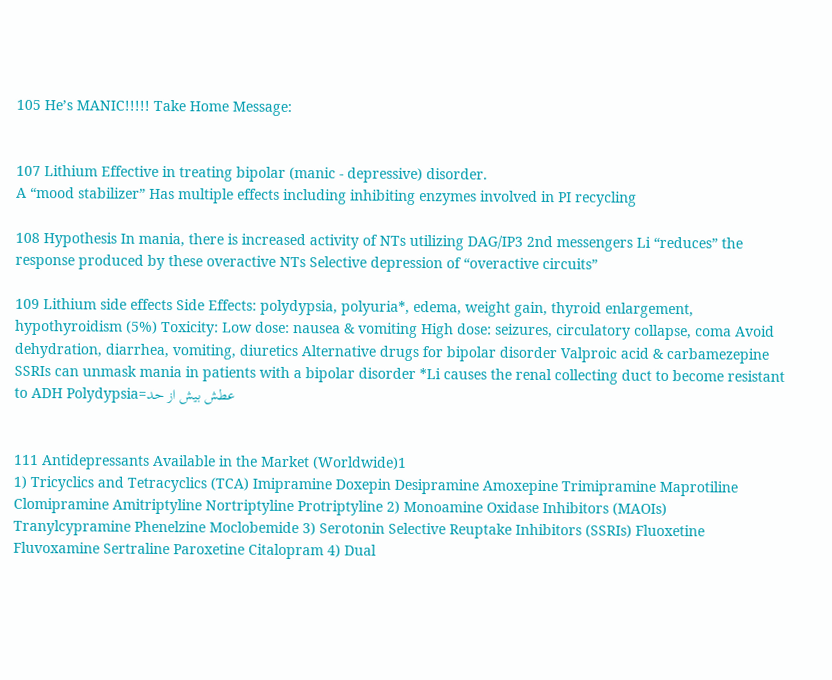105 He’s MANIC!!!!! Take Home Message:


107 Lithium Effective in treating bipolar (manic - depressive) disorder.
A “mood stabilizer” Has multiple effects including inhibiting enzymes involved in PI recycling

108 Hypothesis In mania, there is increased activity of NTs utilizing DAG/IP3 2nd messengers Li “reduces” the response produced by these overactive NTs Selective depression of “overactive circuits”

109 Lithium side effects Side Effects: polydypsia, polyuria*, edema, weight gain, thyroid enlargement, hypothyroidism (5%) Toxicity: Low dose: nausea & vomiting High dose: seizures, circulatory collapse, coma Avoid dehydration, diarrhea, vomiting, diuretics Alternative drugs for bipolar disorder Valproic acid & carbamezepine SSRIs can unmask mania in patients with a bipolar disorder *Li causes the renal collecting duct to become resistant to ADH Polydypsia=عطش بیش از حد


111 Antidepressants Available in the Market (Worldwide)1
1) Tricyclics and Tetracyclics (TCA) Imipramine Doxepin Desipramine Amoxepine Trimipramine Maprotiline Clomipramine Amitriptyline Nortriptyline Protriptyline 2) Monoamine Oxidase Inhibitors (MAOIs) Tranylcypramine Phenelzine Moclobemide 3) Serotonin Selective Reuptake Inhibitors (SSRIs) Fluoxetine Fluvoxamine Sertraline Paroxetine Citalopram 4) Dual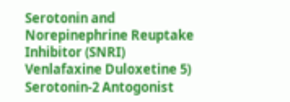Serotonin and Norepinephrine Reuptake Inhibitor (SNRI) Venlafaxine Duloxetine 5) Serotonin-2 Antogonist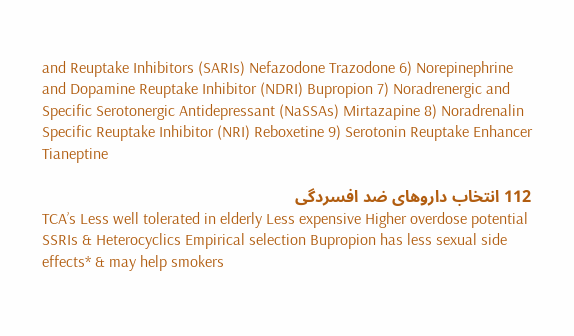and Reuptake Inhibitors (SARIs) Nefazodone Trazodone 6) Norepinephrine and Dopamine Reuptake Inhibitor (NDRI) Bupropion 7) Noradrenergic and Specific Serotonergic Antidepressant (NaSSAs) Mirtazapine 8) Noradrenalin Specific Reuptake Inhibitor (NRI) Reboxetine 9) Serotonin Reuptake Enhancer Tianeptine

112 انتخاب داروهای ضد افسردگی
TCA’s Less well tolerated in elderly Less expensive Higher overdose potential SSRIs & Heterocyclics Empirical selection Bupropion has less sexual side effects* & may help smokers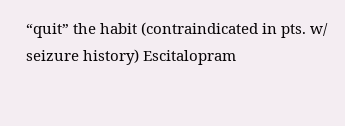“quit” the habit (contraindicated in pts. w/ seizure history) Escitalopram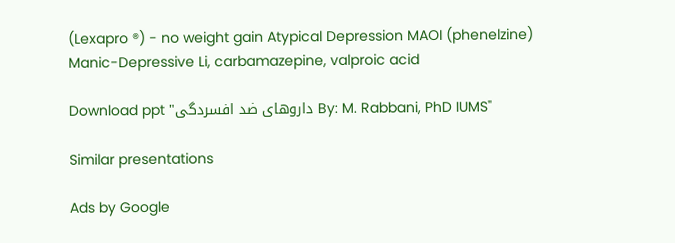(Lexapro ®) - no weight gain Atypical Depression MAOI (phenelzine) Manic-Depressive Li, carbamazepine, valproic acid

Download ppt "داروهای ضد افسردگی By: M. Rabbani, PhD IUMS"

Similar presentations

Ads by Google